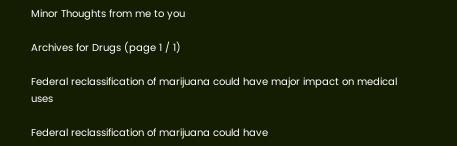Minor Thoughts from me to you

Archives for Drugs (page 1 / 1)

Federal reclassification of marijuana could have major impact on medical uses

Federal reclassification of marijuana could have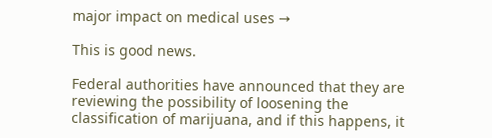major impact on medical uses →

This is good news.

Federal authorities have announced that they are reviewing the possibility of loosening the classification of marijuana, and if this happens, it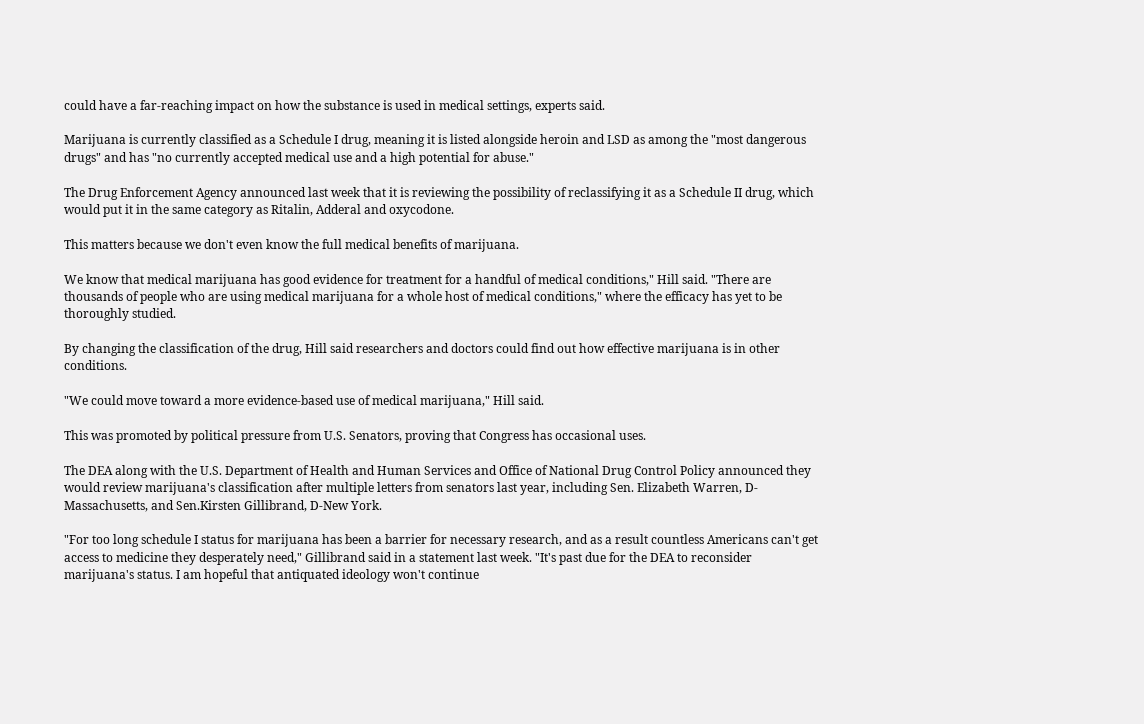could have a far-reaching impact on how the substance is used in medical settings, experts said.

Marijuana is currently classified as a Schedule I drug, meaning it is listed alongside heroin and LSD as among the "most dangerous drugs" and has "no currently accepted medical use and a high potential for abuse."

The Drug Enforcement Agency announced last week that it is reviewing the possibility of reclassifying it as a Schedule II drug, which would put it in the same category as Ritalin, Adderal and oxycodone.

This matters because we don't even know the full medical benefits of marijuana.

We know that medical marijuana has good evidence for treatment for a handful of medical conditions," Hill said. "There are thousands of people who are using medical marijuana for a whole host of medical conditions," where the efficacy has yet to be thoroughly studied.

By changing the classification of the drug, Hill said researchers and doctors could find out how effective marijuana is in other conditions.

"We could move toward a more evidence-based use of medical marijuana," Hill said.

This was promoted by political pressure from U.S. Senators, proving that Congress has occasional uses.

The DEA along with the U.S. Department of Health and Human Services and Office of National Drug Control Policy announced they would review marijuana's classification after multiple letters from senators last year, including Sen. Elizabeth Warren, D-Massachusetts, and Sen.Kirsten Gillibrand, D-New York.

"For too long schedule I status for marijuana has been a barrier for necessary research, and as a result countless Americans can't get access to medicine they desperately need," Gillibrand said in a statement last week. "It's past due for the DEA to reconsider marijuana's status. I am hopeful that antiquated ideology won't continue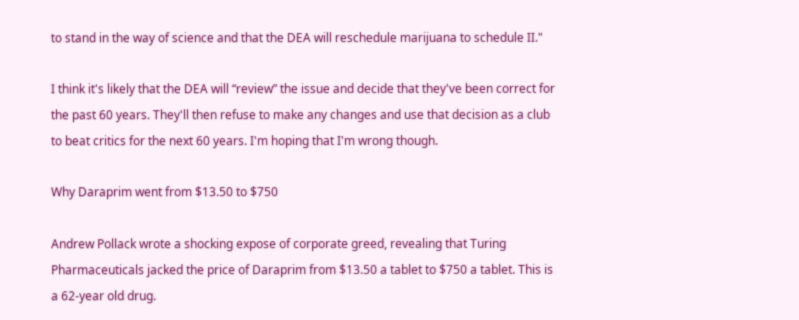to stand in the way of science and that the DEA will reschedule marijuana to schedule II."

I think it's likely that the DEA will “review” the issue and decide that they've been correct for the past 60 years. They'll then refuse to make any changes and use that decision as a club to beat critics for the next 60 years. I'm hoping that I'm wrong though.

Why Daraprim went from $13.50 to $750

Andrew Pollack wrote a shocking expose of corporate greed, revealing that Turing Pharmaceuticals jacked the price of Daraprim from $13.50 a tablet to $750 a tablet. This is a 62-year old drug.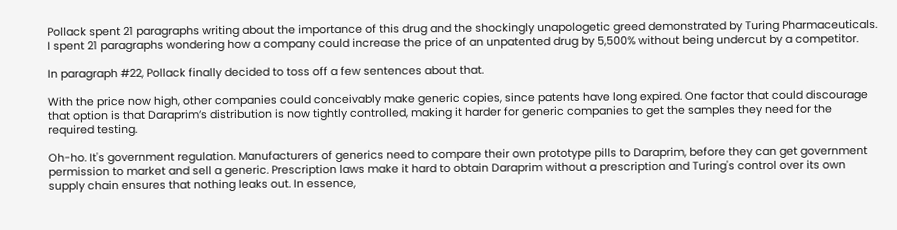Pollack spent 21 paragraphs writing about the importance of this drug and the shockingly unapologetic greed demonstrated by Turing Pharmaceuticals. I spent 21 paragraphs wondering how a company could increase the price of an unpatented drug by 5,500% without being undercut by a competitor.

In paragraph #22, Pollack finally decided to toss off a few sentences about that.

With the price now high, other companies could conceivably make generic copies, since patents have long expired. One factor that could discourage that option is that Daraprim’s distribution is now tightly controlled, making it harder for generic companies to get the samples they need for the required testing.

Oh-ho. It's government regulation. Manufacturers of generics need to compare their own prototype pills to Daraprim, before they can get government permission to market and sell a generic. Prescription laws make it hard to obtain Daraprim without a prescription and Turing's control over its own supply chain ensures that nothing leaks out. In essence,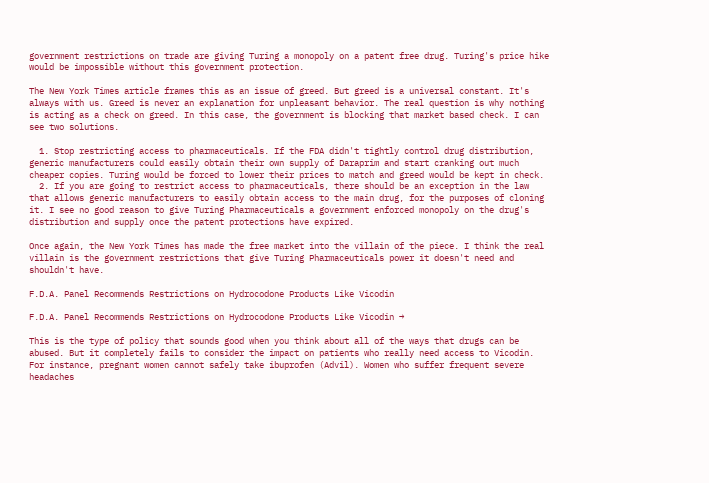government restrictions on trade are giving Turing a monopoly on a patent free drug. Turing's price hike would be impossible without this government protection.

The New York Times article frames this as an issue of greed. But greed is a universal constant. It's always with us. Greed is never an explanation for unpleasant behavior. The real question is why nothing is acting as a check on greed. In this case, the government is blocking that market based check. I can see two solutions.

  1. Stop restricting access to pharmaceuticals. If the FDA didn't tightly control drug distribution, generic manufacturers could easily obtain their own supply of Daraprim and start cranking out much cheaper copies. Turing would be forced to lower their prices to match and greed would be kept in check.
  2. If you are going to restrict access to pharmaceuticals, there should be an exception in the law that allows generic manufacturers to easily obtain access to the main drug, for the purposes of cloning it. I see no good reason to give Turing Pharmaceuticals a government enforced monopoly on the drug's distribution and supply once the patent protections have expired.

Once again, the New York Times has made the free market into the villain of the piece. I think the real villain is the government restrictions that give Turing Pharmaceuticals power it doesn't need and shouldn't have.

F.D.A. Panel Recommends Restrictions on Hydrocodone Products Like Vicodin

F.D.A. Panel Recommends Restrictions on Hydrocodone Products Like Vicodin →

This is the type of policy that sounds good when you think about all of the ways that drugs can be abused. But it completely fails to consider the impact on patients who really need access to Vicodin. For instance, pregnant women cannot safely take ibuprofen (Advil). Women who suffer frequent severe headaches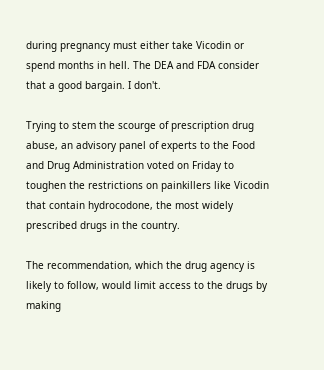during pregnancy must either take Vicodin or spend months in hell. The DEA and FDA consider that a good bargain. I don't.

Trying to stem the scourge of prescription drug abuse, an advisory panel of experts to the Food and Drug Administration voted on Friday to toughen the restrictions on painkillers like Vicodin that contain hydrocodone, the most widely prescribed drugs in the country.

The recommendation, which the drug agency is likely to follow, would limit access to the drugs by making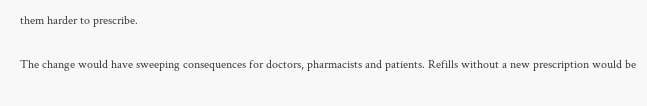them harder to prescribe.

The change would have sweeping consequences for doctors, pharmacists and patients. Refills without a new prescription would be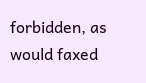forbidden, as would faxed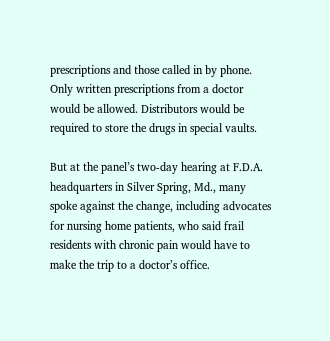prescriptions and those called in by phone. Only written prescriptions from a doctor would be allowed. Distributors would be required to store the drugs in special vaults.

But at the panel’s two-day hearing at F.D.A. headquarters in Silver Spring, Md., many spoke against the change, including advocates for nursing home patients, who said frail residents with chronic pain would have to make the trip to a doctor’s office.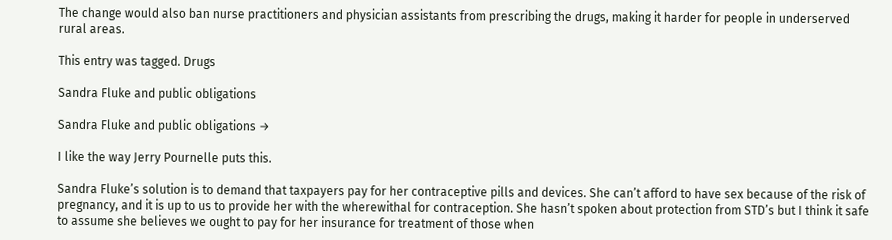The change would also ban nurse practitioners and physician assistants from prescribing the drugs, making it harder for people in underserved rural areas.

This entry was tagged. Drugs

Sandra Fluke and public obligations

Sandra Fluke and public obligations →

I like the way Jerry Pournelle puts this.

Sandra Fluke’s solution is to demand that taxpayers pay for her contraceptive pills and devices. She can’t afford to have sex because of the risk of pregnancy, and it is up to us to provide her with the wherewithal for contraception. She hasn’t spoken about protection from STD’s but I think it safe to assume she believes we ought to pay for her insurance for treatment of those when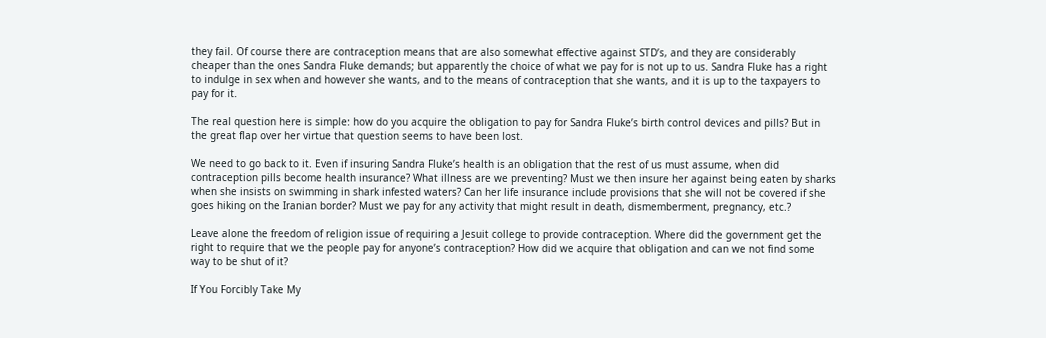they fail. Of course there are contraception means that are also somewhat effective against STD’s, and they are considerably cheaper than the ones Sandra Fluke demands; but apparently the choice of what we pay for is not up to us. Sandra Fluke has a right to indulge in sex when and however she wants, and to the means of contraception that she wants, and it is up to the taxpayers to pay for it.

The real question here is simple: how do you acquire the obligation to pay for Sandra Fluke’s birth control devices and pills? But in the great flap over her virtue that question seems to have been lost.

We need to go back to it. Even if insuring Sandra Fluke’s health is an obligation that the rest of us must assume, when did contraception pills become health insurance? What illness are we preventing? Must we then insure her against being eaten by sharks when she insists on swimming in shark infested waters? Can her life insurance include provisions that she will not be covered if she goes hiking on the Iranian border? Must we pay for any activity that might result in death, dismemberment, pregnancy, etc.?

Leave alone the freedom of religion issue of requiring a Jesuit college to provide contraception. Where did the government get the right to require that we the people pay for anyone’s contraception? How did we acquire that obligation and can we not find some way to be shut of it?

If You Forcibly Take My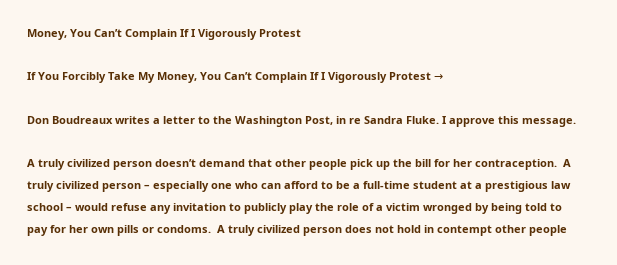Money, You Can’t Complain If I Vigorously Protest

If You Forcibly Take My Money, You Can’t Complain If I Vigorously Protest →

Don Boudreaux writes a letter to the Washington Post, in re Sandra Fluke. I approve this message.

A truly civilized person doesn’t demand that other people pick up the bill for her contraception.  A truly civilized person – especially one who can afford to be a full-time student at a prestigious law school – would refuse any invitation to publicly play the role of a victim wronged by being told to pay for her own pills or condoms.  A truly civilized person does not hold in contempt other people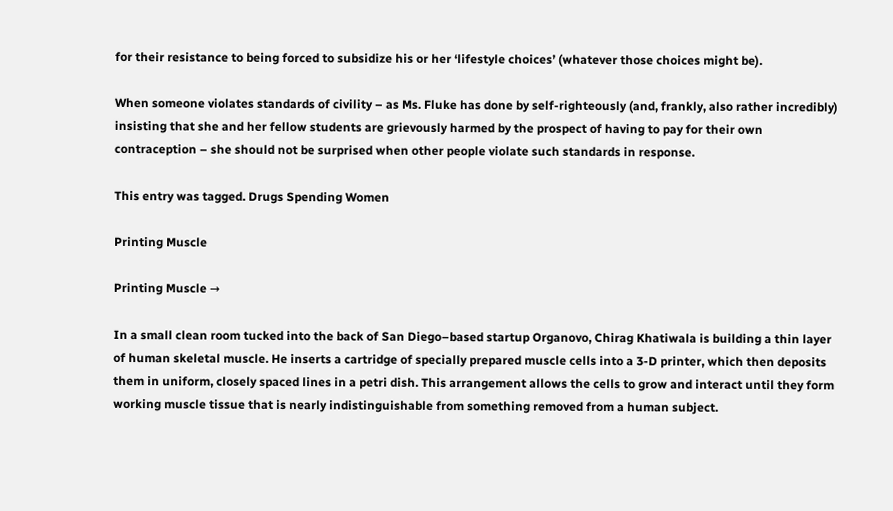for their resistance to being forced to subsidize his or her ‘lifestyle choices’ (whatever those choices might be).

When someone violates standards of civility – as Ms. Fluke has done by self-righteously (and, frankly, also rather incredibly) insisting that she and her fellow students are grievously harmed by the prospect of having to pay for their own contraception – she should not be surprised when other people violate such standards in response.

This entry was tagged. Drugs Spending Women

Printing Muscle

Printing Muscle →

In a small clean room tucked into the back of San Diego–based startup Organovo, Chirag Khatiwala is building a thin layer of human skeletal muscle. He inserts a cartridge of specially prepared muscle cells into a 3-D printer, which then deposits them in uniform, closely spaced lines in a petri dish. This arrangement allows the cells to grow and interact until they form working muscle tissue that is nearly indistinguishable from something removed from a human subject.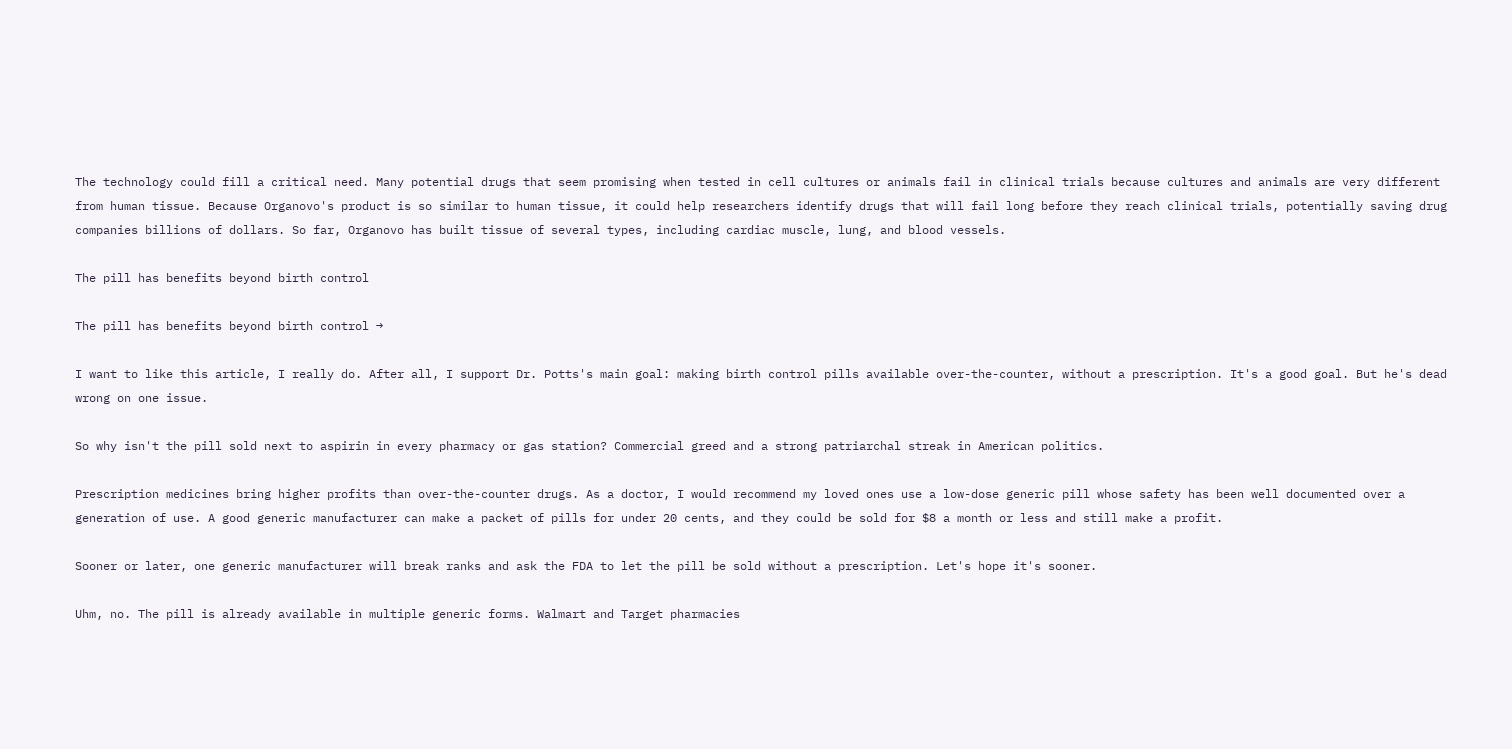The technology could fill a critical need. Many potential drugs that seem promising when tested in cell cultures or animals fail in clinical trials because cultures and animals are very different from human tissue. Because Organovo's product is so similar to human tissue, it could help researchers identify drugs that will fail long before they reach clinical trials, potentially saving drug companies billions of dollars. So far, Organovo has built tissue of several types, including cardiac muscle, lung, and blood vessels.

The pill has benefits beyond birth control

The pill has benefits beyond birth control →

I want to like this article, I really do. After all, I support Dr. Potts's main goal: making birth control pills available over-the-counter, without a prescription. It's a good goal. But he's dead wrong on one issue.

So why isn't the pill sold next to aspirin in every pharmacy or gas station? Commercial greed and a strong patriarchal streak in American politics.

Prescription medicines bring higher profits than over-the-counter drugs. As a doctor, I would recommend my loved ones use a low-dose generic pill whose safety has been well documented over a generation of use. A good generic manufacturer can make a packet of pills for under 20 cents, and they could be sold for $8 a month or less and still make a profit.

Sooner or later, one generic manufacturer will break ranks and ask the FDA to let the pill be sold without a prescription. Let's hope it's sooner.

Uhm, no. The pill is already available in multiple generic forms. Walmart and Target pharmacies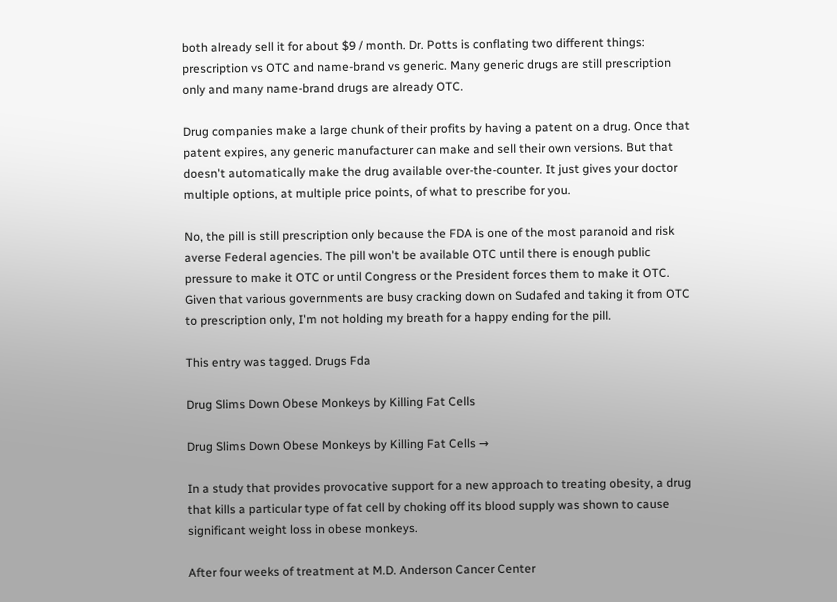both already sell it for about $9 / month. Dr. Potts is conflating two different things: prescription vs OTC and name-brand vs generic. Many generic drugs are still prescription only and many name-brand drugs are already OTC.

Drug companies make a large chunk of their profits by having a patent on a drug. Once that patent expires, any generic manufacturer can make and sell their own versions. But that doesn't automatically make the drug available over-the-counter. It just gives your doctor multiple options, at multiple price points, of what to prescribe for you.

No, the pill is still prescription only because the FDA is one of the most paranoid and risk averse Federal agencies. The pill won't be available OTC until there is enough public pressure to make it OTC or until Congress or the President forces them to make it OTC. Given that various governments are busy cracking down on Sudafed and taking it from OTC to prescription only, I'm not holding my breath for a happy ending for the pill.

This entry was tagged. Drugs Fda

Drug Slims Down Obese Monkeys by Killing Fat Cells

Drug Slims Down Obese Monkeys by Killing Fat Cells →

In a study that provides provocative support for a new approach to treating obesity, a drug that kills a particular type of fat cell by choking off its blood supply was shown to cause significant weight loss in obese monkeys.

After four weeks of treatment at M.D. Anderson Cancer Center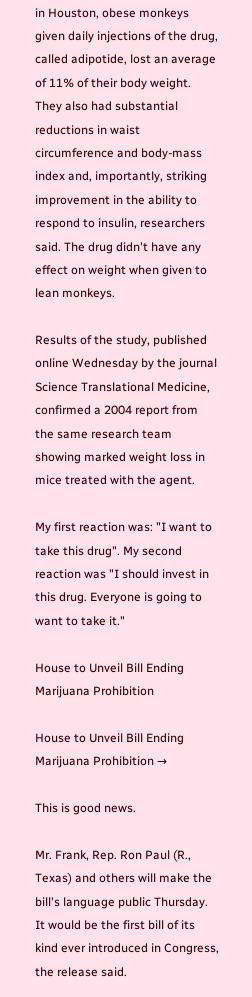in Houston, obese monkeys given daily injections of the drug, called adipotide, lost an average of 11% of their body weight. They also had substantial reductions in waist circumference and body-mass index and, importantly, striking improvement in the ability to respond to insulin, researchers said. The drug didn't have any effect on weight when given to lean monkeys.

Results of the study, published online Wednesday by the journal Science Translational Medicine, confirmed a 2004 report from the same research team showing marked weight loss in mice treated with the agent.

My first reaction was: "I want to take this drug". My second reaction was "I should invest in this drug. Everyone is going to want to take it."

House to Unveil Bill Ending Marijuana Prohibition

House to Unveil Bill Ending Marijuana Prohibition →

This is good news.

Mr. Frank, Rep. Ron Paul (R., Texas) and others will make the bill's language public Thursday. It would be the first bill of its kind ever introduced in Congress, the release said.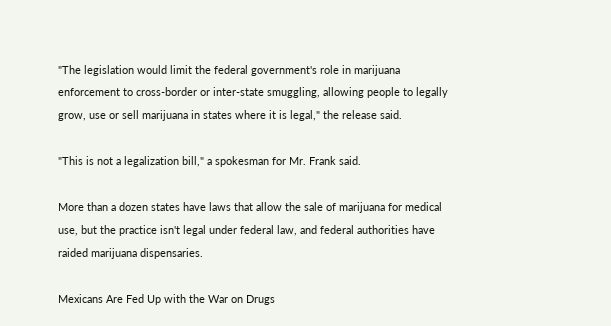"The legislation would limit the federal government's role in marijuana enforcement to cross-border or inter-state smuggling, allowing people to legally grow, use or sell marijuana in states where it is legal," the release said.

"This is not a legalization bill," a spokesman for Mr. Frank said.

More than a dozen states have laws that allow the sale of marijuana for medical use, but the practice isn't legal under federal law, and federal authorities have raided marijuana dispensaries.

Mexicans Are Fed Up with the War on Drugs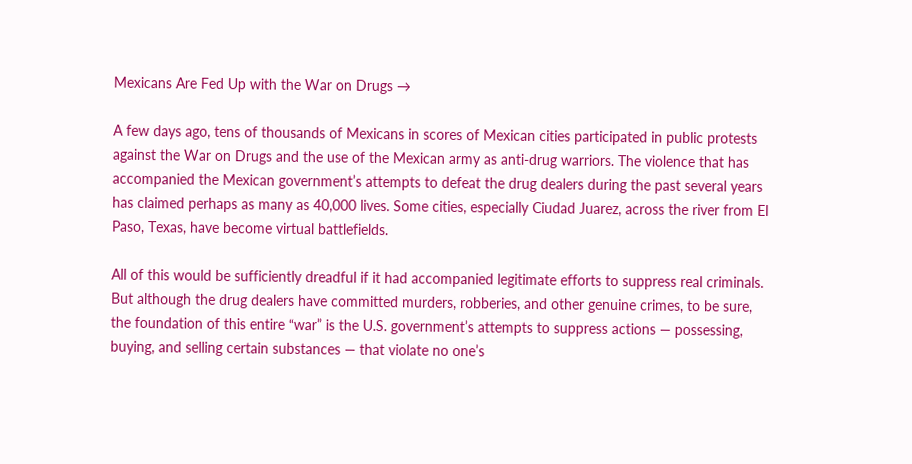Mexicans Are Fed Up with the War on Drugs →

A few days ago, tens of thousands of Mexicans in scores of Mexican cities participated in public protests against the War on Drugs and the use of the Mexican army as anti-drug warriors. The violence that has accompanied the Mexican government’s attempts to defeat the drug dealers during the past several years has claimed perhaps as many as 40,000 lives. Some cities, especially Ciudad Juarez, across the river from El Paso, Texas, have become virtual battlefields.

All of this would be sufficiently dreadful if it had accompanied legitimate efforts to suppress real criminals. But although the drug dealers have committed murders, robberies, and other genuine crimes, to be sure, the foundation of this entire “war” is the U.S. government’s attempts to suppress actions — possessing, buying, and selling certain substances — that violate no one’s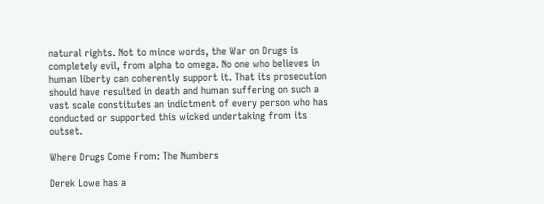natural rights. Not to mince words, the War on Drugs is completely evil, from alpha to omega. No one who believes in human liberty can coherently support it. That its prosecution should have resulted in death and human suffering on such a vast scale constitutes an indictment of every person who has conducted or supported this wicked undertaking from its outset.

Where Drugs Come From: The Numbers

Derek Lowe has a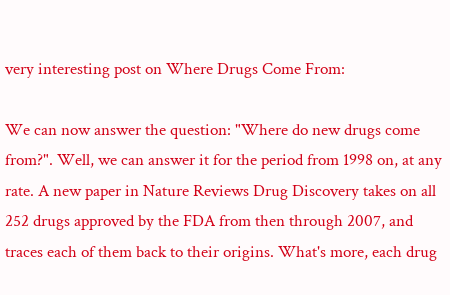very interesting post on Where Drugs Come From:

We can now answer the question: "Where do new drugs come from?". Well, we can answer it for the period from 1998 on, at any rate. A new paper in Nature Reviews Drug Discovery takes on all 252 drugs approved by the FDA from then through 2007, and traces each of them back to their origins. What's more, each drug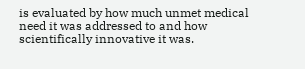is evaluated by how much unmet medical need it was addressed to and how scientifically innovative it was.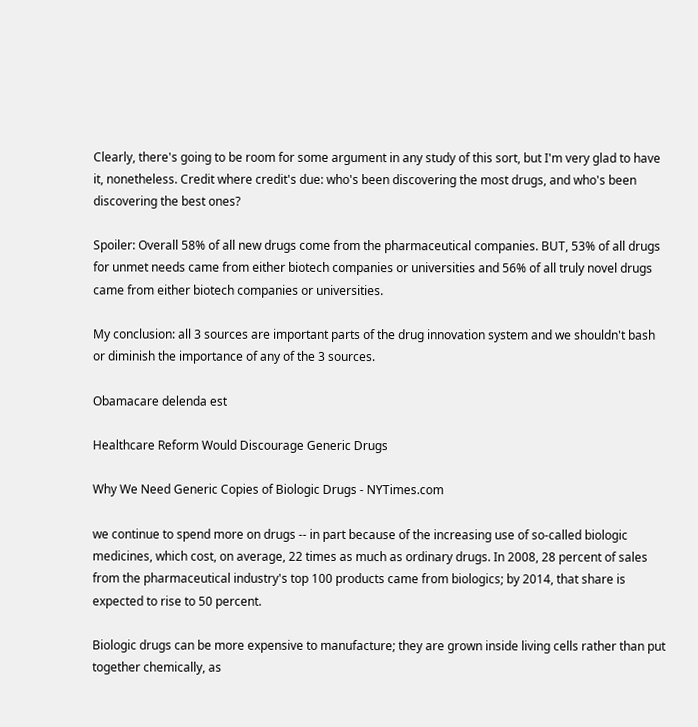Clearly, there's going to be room for some argument in any study of this sort, but I'm very glad to have it, nonetheless. Credit where credit's due: who's been discovering the most drugs, and who's been discovering the best ones?

Spoiler: Overall 58% of all new drugs come from the pharmaceutical companies. BUT, 53% of all drugs for unmet needs came from either biotech companies or universities and 56% of all truly novel drugs came from either biotech companies or universities.

My conclusion: all 3 sources are important parts of the drug innovation system and we shouldn't bash or diminish the importance of any of the 3 sources.

Obamacare delenda est

Healthcare Reform Would Discourage Generic Drugs

Why We Need Generic Copies of Biologic Drugs - NYTimes.com

we continue to spend more on drugs -- in part because of the increasing use of so-called biologic medicines, which cost, on average, 22 times as much as ordinary drugs. In 2008, 28 percent of sales from the pharmaceutical industry's top 100 products came from biologics; by 2014, that share is expected to rise to 50 percent.

Biologic drugs can be more expensive to manufacture; they are grown inside living cells rather than put together chemically, as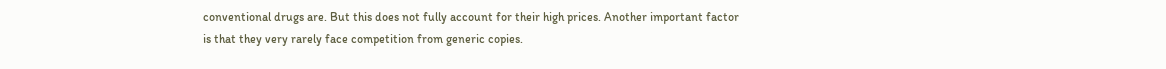conventional drugs are. But this does not fully account for their high prices. Another important factor is that they very rarely face competition from generic copies.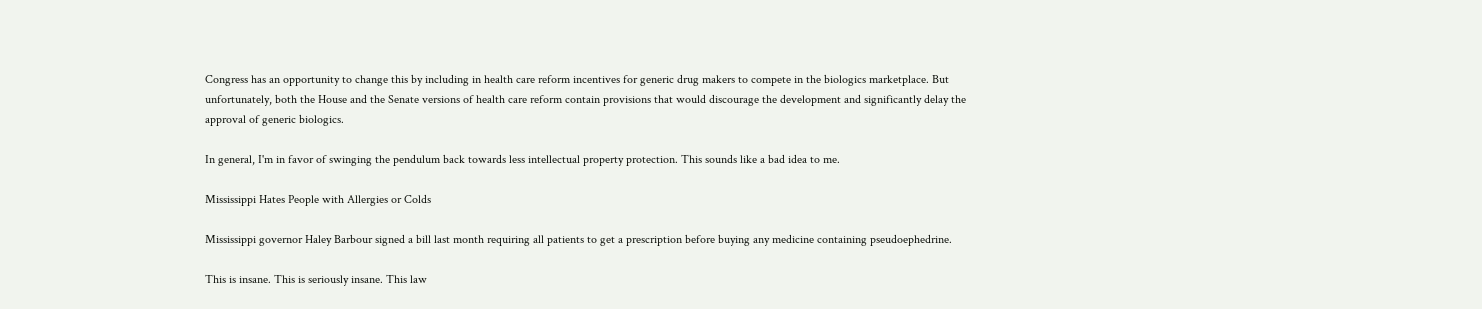Congress has an opportunity to change this by including in health care reform incentives for generic drug makers to compete in the biologics marketplace. But unfortunately, both the House and the Senate versions of health care reform contain provisions that would discourage the development and significantly delay the approval of generic biologics.

In general, I'm in favor of swinging the pendulum back towards less intellectual property protection. This sounds like a bad idea to me.

Mississippi Hates People with Allergies or Colds

Mississippi governor Haley Barbour signed a bill last month requiring all patients to get a prescription before buying any medicine containing pseudoephedrine.

This is insane. This is seriously insane. This law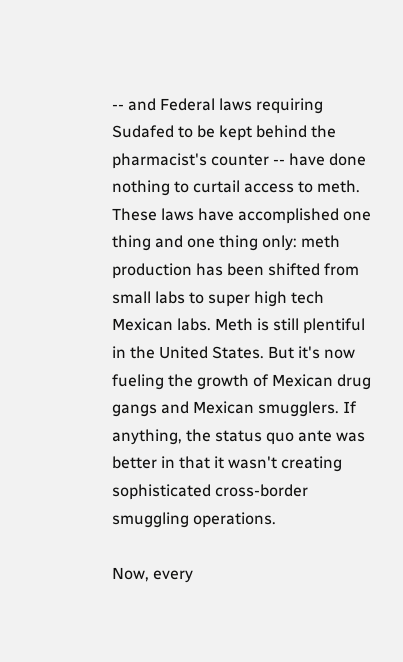-- and Federal laws requiring Sudafed to be kept behind the pharmacist's counter -- have done nothing to curtail access to meth. These laws have accomplished one thing and one thing only: meth production has been shifted from small labs to super high tech Mexican labs. Meth is still plentiful in the United States. But it's now fueling the growth of Mexican drug gangs and Mexican smugglers. If anything, the status quo ante was better in that it wasn't creating sophisticated cross-border smuggling operations.

Now, every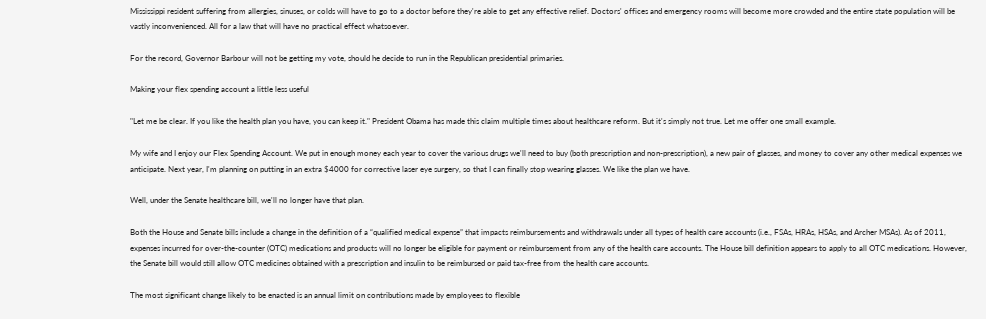Mississippi resident suffering from allergies, sinuses, or colds will have to go to a doctor before they're able to get any effective relief. Doctors' offices and emergency rooms will become more crowded and the entire state population will be vastly inconvenienced. All for a law that will have no practical effect whatsoever.

For the record, Governor Barbour will not be getting my vote, should he decide to run in the Republican presidential primaries.

Making your flex spending account a little less useful

"Let me be clear. If you like the health plan you have, you can keep it." President Obama has made this claim multiple times about healthcare reform. But it's simply not true. Let me offer one small example.

My wife and I enjoy our Flex Spending Account. We put in enough money each year to cover the various drugs we'll need to buy (both prescription and non-prescription), a new pair of glasses, and money to cover any other medical expenses we anticipate. Next year, I'm planning on putting in an extra $4000 for corrective laser eye surgery, so that I can finally stop wearing glasses. We like the plan we have.

Well, under the Senate healthcare bill, we'll no longer have that plan.

Both the House and Senate bills include a change in the definition of a “qualified medical expense” that impacts reimbursements and withdrawals under all types of health care accounts (i.e., FSAs, HRAs, HSAs, and Archer MSAs). As of 2011, expenses incurred for over-the-counter (OTC) medications and products will no longer be eligible for payment or reimbursement from any of the health care accounts. The House bill definition appears to apply to all OTC medications. However, the Senate bill would still allow OTC medicines obtained with a prescription and insulin to be reimbursed or paid tax-free from the health care accounts.

The most significant change likely to be enacted is an annual limit on contributions made by employees to flexible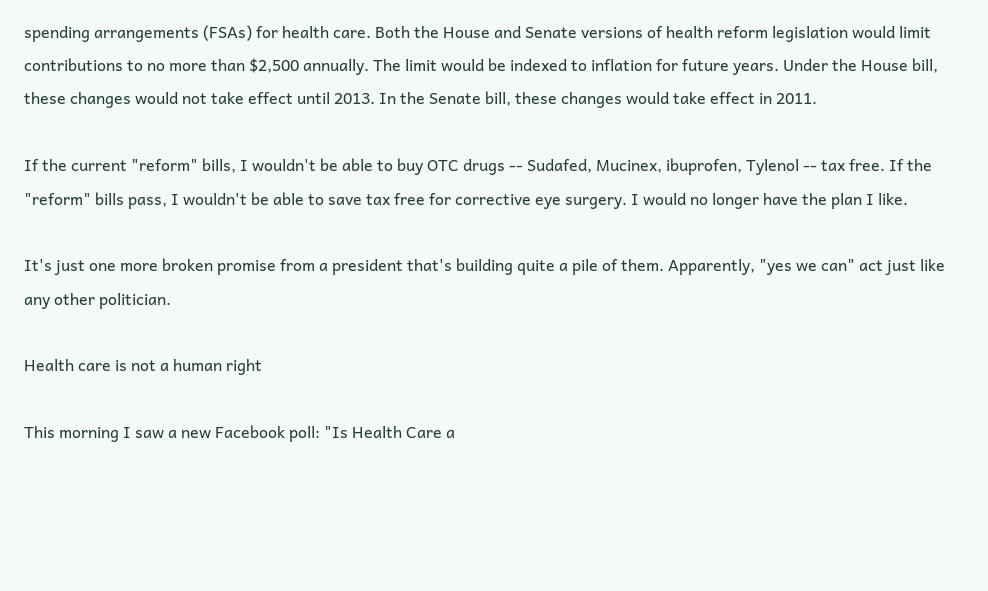spending arrangements (FSAs) for health care. Both the House and Senate versions of health reform legislation would limit contributions to no more than $2,500 annually. The limit would be indexed to inflation for future years. Under the House bill, these changes would not take effect until 2013. In the Senate bill, these changes would take effect in 2011.

If the current "reform" bills, I wouldn't be able to buy OTC drugs -- Sudafed, Mucinex, ibuprofen, Tylenol -- tax free. If the "reform" bills pass, I wouldn't be able to save tax free for corrective eye surgery. I would no longer have the plan I like.

It's just one more broken promise from a president that's building quite a pile of them. Apparently, "yes we can" act just like any other politician.

Health care is not a human right

This morning I saw a new Facebook poll: "Is Health Care a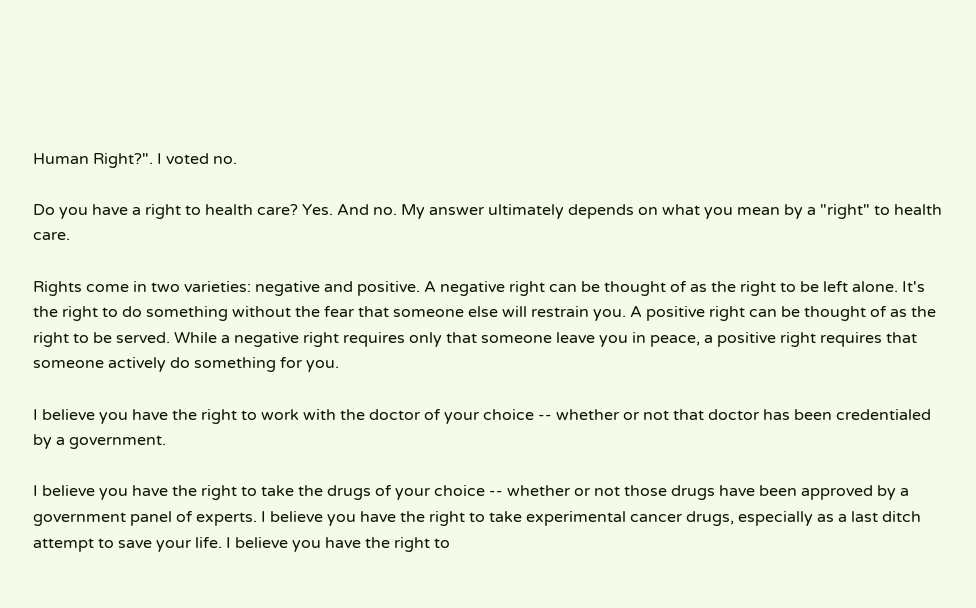Human Right?". I voted no.

Do you have a right to health care? Yes. And no. My answer ultimately depends on what you mean by a "right" to health care.

Rights come in two varieties: negative and positive. A negative right can be thought of as the right to be left alone. It's the right to do something without the fear that someone else will restrain you. A positive right can be thought of as the right to be served. While a negative right requires only that someone leave you in peace, a positive right requires that someone actively do something for you.

I believe you have the right to work with the doctor of your choice -- whether or not that doctor has been credentialed by a government.

I believe you have the right to take the drugs of your choice -- whether or not those drugs have been approved by a government panel of experts. I believe you have the right to take experimental cancer drugs, especially as a last ditch attempt to save your life. I believe you have the right to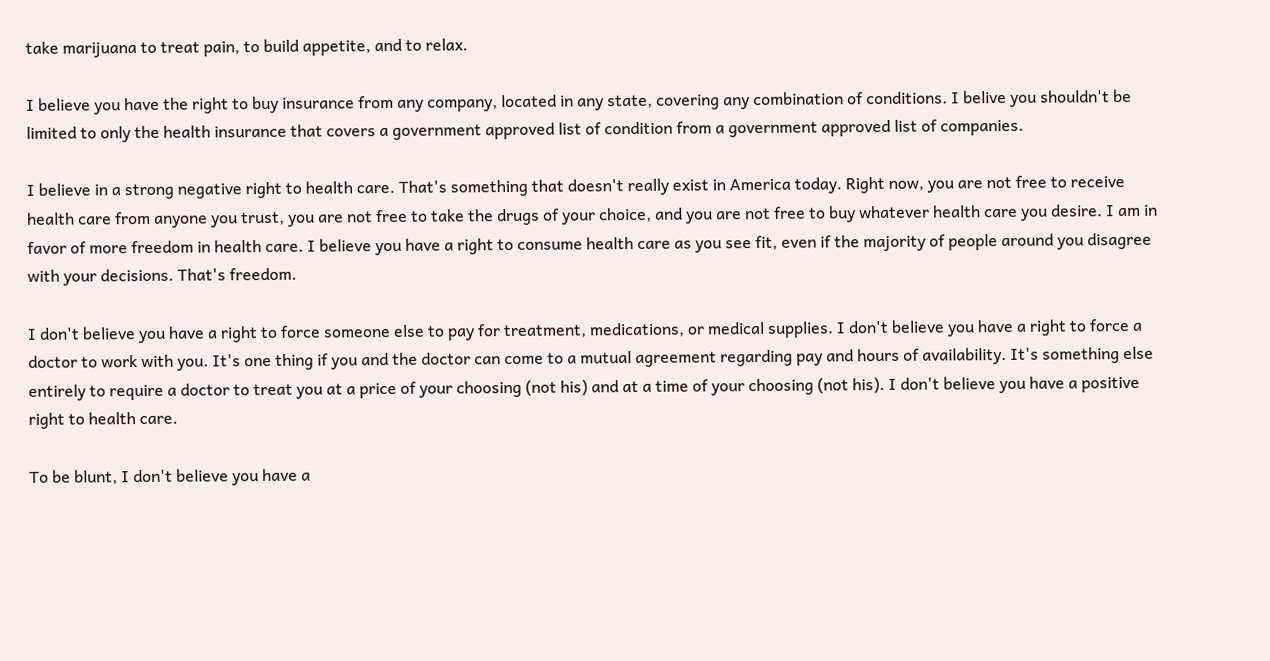take marijuana to treat pain, to build appetite, and to relax.

I believe you have the right to buy insurance from any company, located in any state, covering any combination of conditions. I belive you shouldn't be limited to only the health insurance that covers a government approved list of condition from a government approved list of companies.

I believe in a strong negative right to health care. That's something that doesn't really exist in America today. Right now, you are not free to receive health care from anyone you trust, you are not free to take the drugs of your choice, and you are not free to buy whatever health care you desire. I am in favor of more freedom in health care. I believe you have a right to consume health care as you see fit, even if the majority of people around you disagree with your decisions. That's freedom.

I don't believe you have a right to force someone else to pay for treatment, medications, or medical supplies. I don't believe you have a right to force a doctor to work with you. It's one thing if you and the doctor can come to a mutual agreement regarding pay and hours of availability. It's something else entirely to require a doctor to treat you at a price of your choosing (not his) and at a time of your choosing (not his). I don't believe you have a positive right to health care.

To be blunt, I don't believe you have a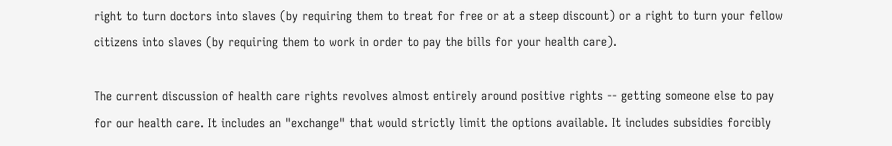right to turn doctors into slaves (by requiring them to treat for free or at a steep discount) or a right to turn your fellow citizens into slaves (by requiring them to work in order to pay the bills for your health care).

The current discussion of health care rights revolves almost entirely around positive rights -- getting someone else to pay for our health care. It includes an "exchange" that would strictly limit the options available. It includes subsidies forcibly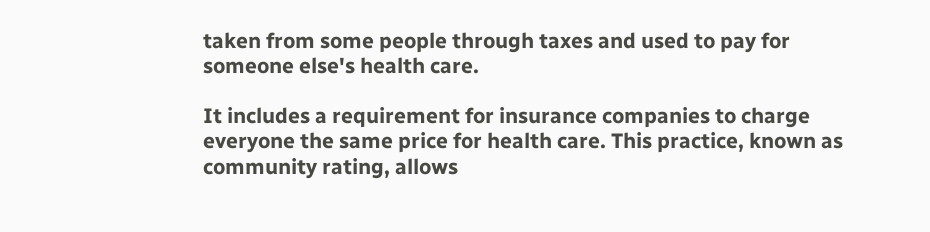taken from some people through taxes and used to pay for someone else's health care.

It includes a requirement for insurance companies to charge everyone the same price for health care. This practice, known as community rating, allows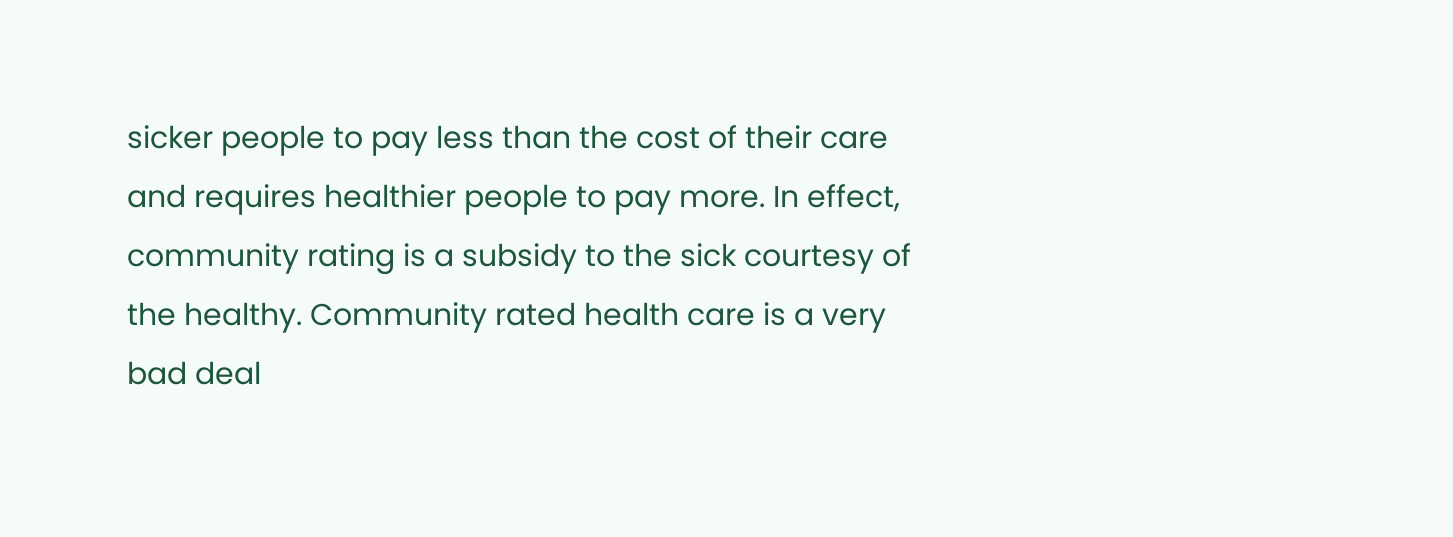sicker people to pay less than the cost of their care and requires healthier people to pay more. In effect, community rating is a subsidy to the sick courtesy of the healthy. Community rated health care is a very bad deal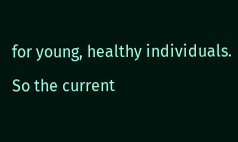for young, healthy individuals. So the current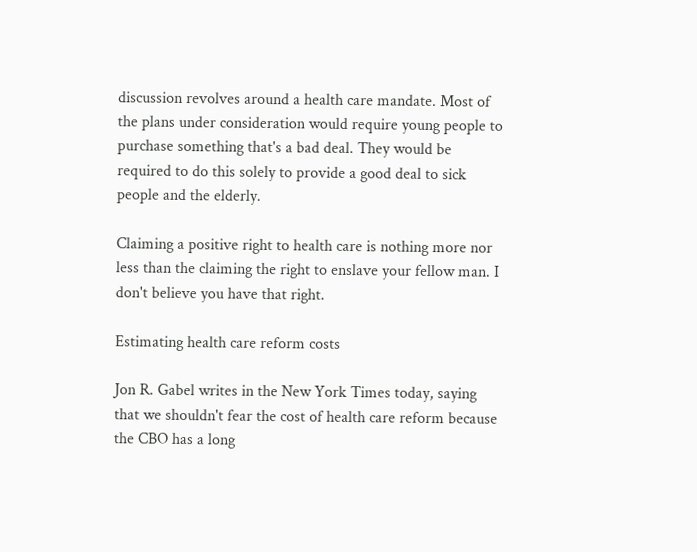discussion revolves around a health care mandate. Most of the plans under consideration would require young people to purchase something that's a bad deal. They would be required to do this solely to provide a good deal to sick people and the elderly.

Claiming a positive right to health care is nothing more nor less than the claiming the right to enslave your fellow man. I don't believe you have that right.

Estimating health care reform costs

Jon R. Gabel writes in the New York Times today, saying that we shouldn't fear the cost of health care reform because the CBO has a long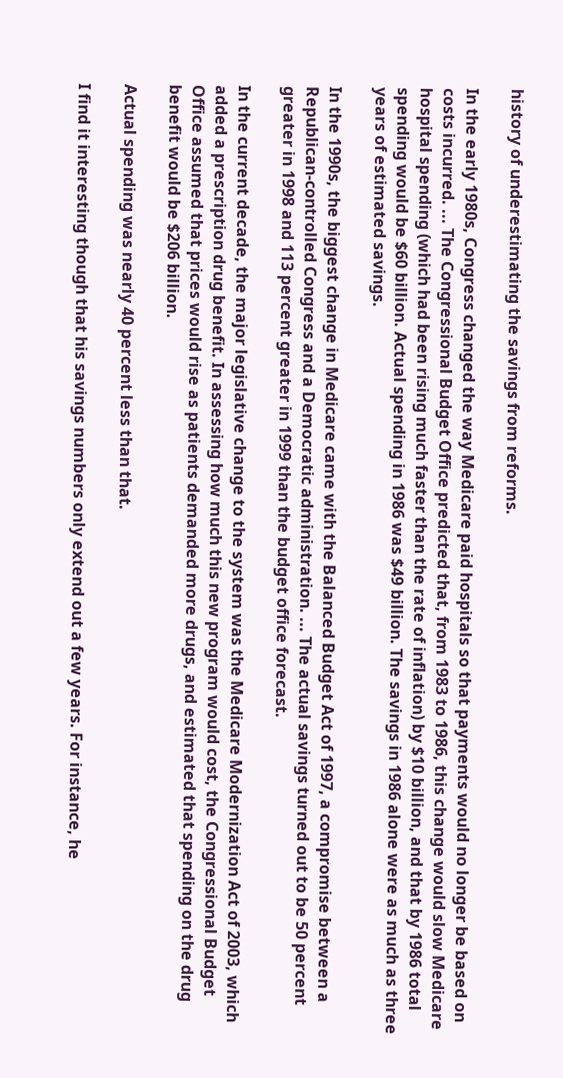history of underestimating the savings from reforms.

In the early 1980s, Congress changed the way Medicare paid hospitals so that payments would no longer be based on costs incurred. ... The Congressional Budget Office predicted that, from 1983 to 1986, this change would slow Medicare hospital spending (which had been rising much faster than the rate of inflation) by $10 billion, and that by 1986 total spending would be $60 billion. Actual spending in 1986 was $49 billion. The savings in 1986 alone were as much as three years of estimated savings.

In the 1990s, the biggest change in Medicare came with the Balanced Budget Act of 1997, a compromise between a Republican-controlled Congress and a Democratic administration. ... The actual savings turned out to be 50 percent greater in 1998 and 113 percent greater in 1999 than the budget office forecast.

In the current decade, the major legislative change to the system was the Medicare Modernization Act of 2003, which added a prescription drug benefit. In assessing how much this new program would cost, the Congressional Budget Office assumed that prices would rise as patients demanded more drugs, and estimated that spending on the drug benefit would be $206 billion.

Actual spending was nearly 40 percent less than that.

I find it interesting though that his savings numbers only extend out a few years. For instance, he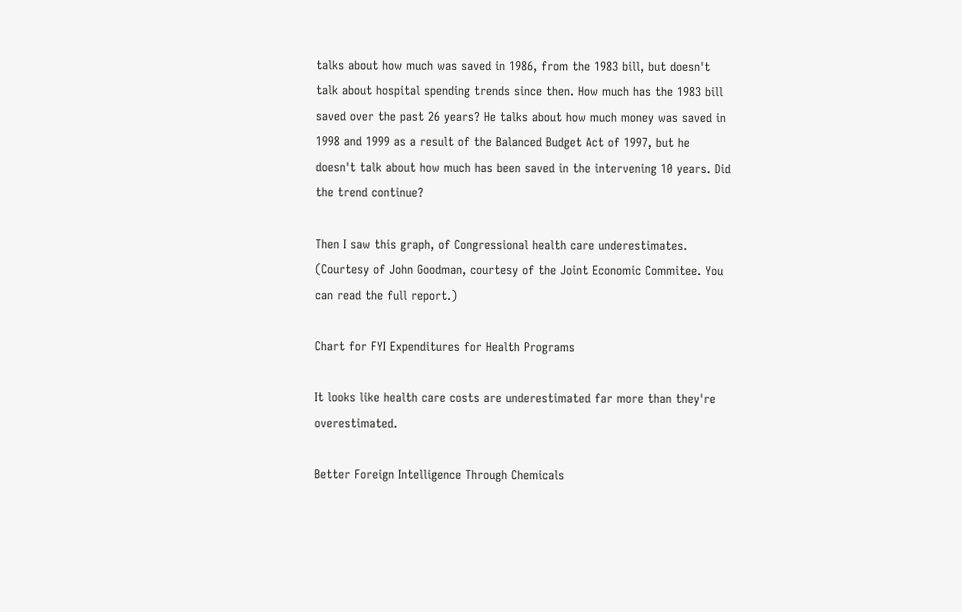talks about how much was saved in 1986, from the 1983 bill, but doesn't talk about hospital spending trends since then. How much has the 1983 bill saved over the past 26 years? He talks about how much money was saved in 1998 and 1999 as a result of the Balanced Budget Act of 1997, but he doesn't talk about how much has been saved in the intervening 10 years. Did the trend continue?

Then I saw this graph, of Congressional health care underestimates. (Courtesy of John Goodman, courtesy of the Joint Economic Commitee. You can read the full report.)

Chart for FYI Expenditures for Health Programs

It looks like health care costs are underestimated far more than they're overestimated.

Better Foreign Intelligence Through Chemicals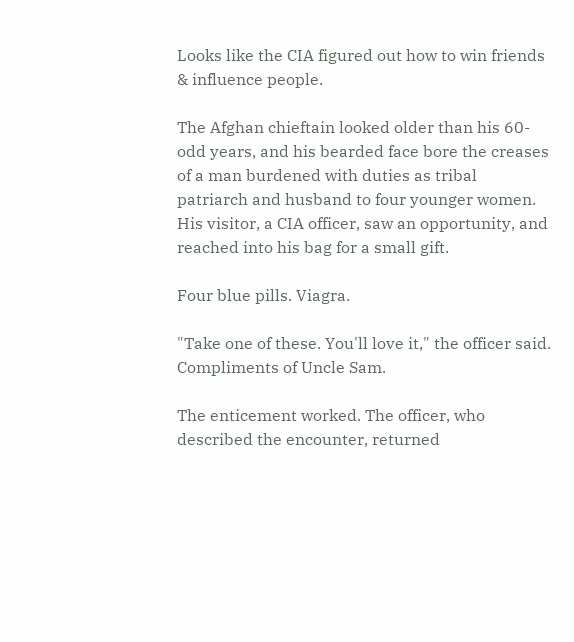Looks like the CIA figured out how to win friends & influence people.

The Afghan chieftain looked older than his 60-odd years, and his bearded face bore the creases of a man burdened with duties as tribal patriarch and husband to four younger women. His visitor, a CIA officer, saw an opportunity, and reached into his bag for a small gift.

Four blue pills. Viagra.

"Take one of these. You'll love it," the officer said. Compliments of Uncle Sam.

The enticement worked. The officer, who described the encounter, returned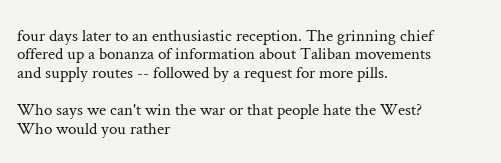four days later to an enthusiastic reception. The grinning chief offered up a bonanza of information about Taliban movements and supply routes -- followed by a request for more pills.

Who says we can't win the war or that people hate the West? Who would you rather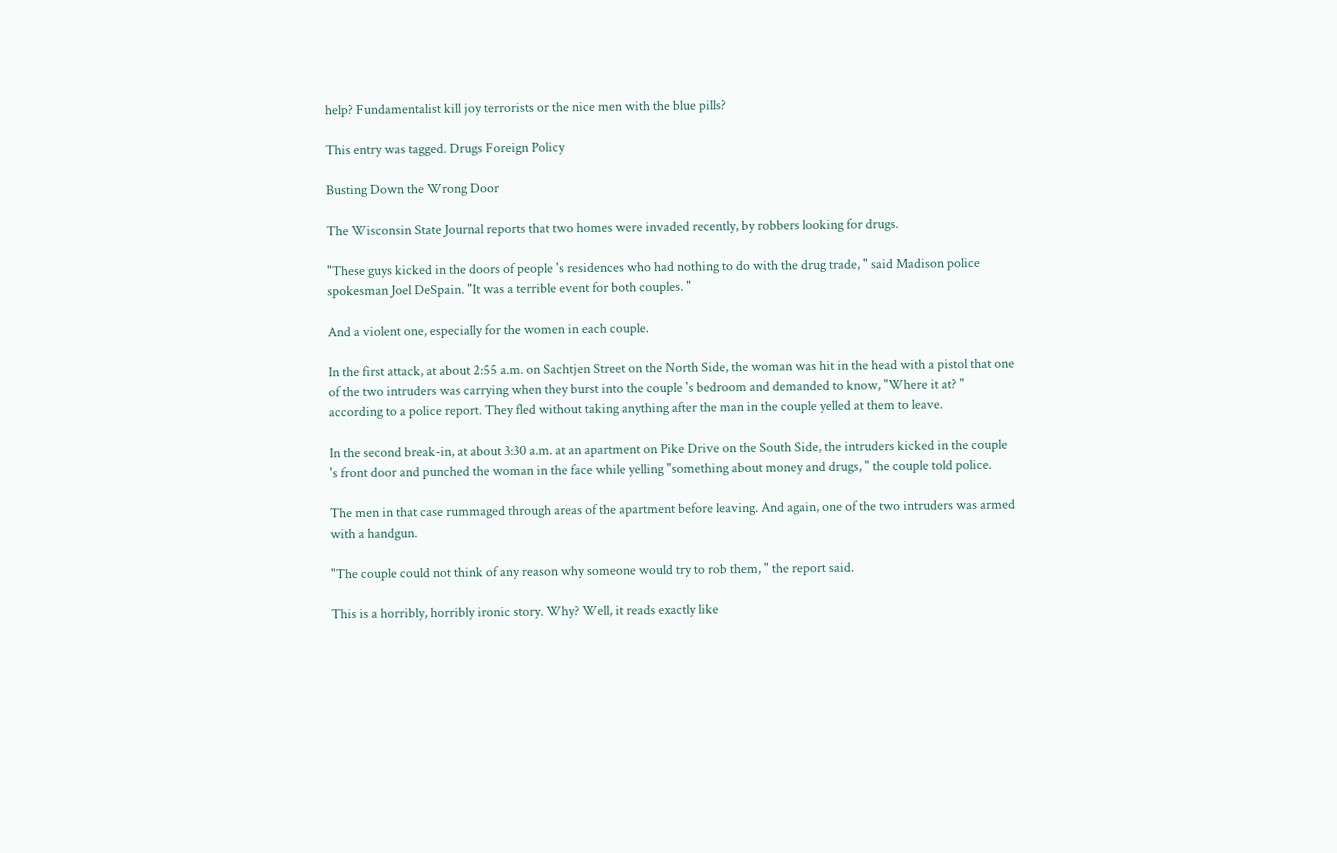help? Fundamentalist kill joy terrorists or the nice men with the blue pills?

This entry was tagged. Drugs Foreign Policy

Busting Down the Wrong Door

The Wisconsin State Journal reports that two homes were invaded recently, by robbers looking for drugs.

"These guys kicked in the doors of people 's residences who had nothing to do with the drug trade, " said Madison police spokesman Joel DeSpain. "It was a terrible event for both couples. "

And a violent one, especially for the women in each couple.

In the first attack, at about 2:55 a.m. on Sachtjen Street on the North Side, the woman was hit in the head with a pistol that one of the two intruders was carrying when they burst into the couple 's bedroom and demanded to know, "Where it at? " according to a police report. They fled without taking anything after the man in the couple yelled at them to leave.

In the second break-in, at about 3:30 a.m. at an apartment on Pike Drive on the South Side, the intruders kicked in the couple 's front door and punched the woman in the face while yelling "something about money and drugs, " the couple told police.

The men in that case rummaged through areas of the apartment before leaving. And again, one of the two intruders was armed with a handgun.

"The couple could not think of any reason why someone would try to rob them, " the report said.

This is a horribly, horribly ironic story. Why? Well, it reads exactly like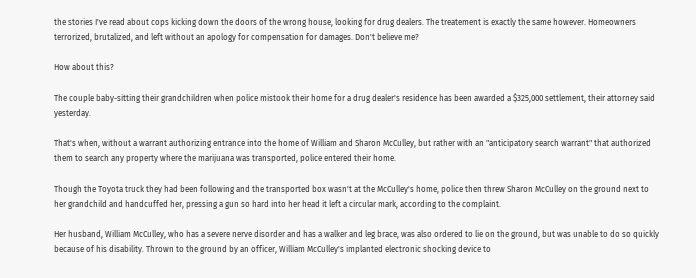the stories I've read about cops kicking down the doors of the wrong house, looking for drug dealers. The treatement is exactly the same however. Homeowners terrorized, brutalized, and left without an apology for compensation for damages. Don't believe me?

How about this?

The couple baby-sitting their grandchildren when police mistook their home for a drug dealer's residence has been awarded a $325,000 settlement, their attorney said yesterday.

That's when, without a warrant authorizing entrance into the home of William and Sharon McCulley, but rather with an "anticipatory search warrant" that authorized them to search any property where the marijuana was transported, police entered their home.

Though the Toyota truck they had been following and the transported box wasn't at the McCulley's home, police then threw Sharon McCulley on the ground next to her grandchild and handcuffed her, pressing a gun so hard into her head it left a circular mark, according to the complaint.

Her husband, William McCulley, who has a severe nerve disorder and has a walker and leg brace, was also ordered to lie on the ground, but was unable to do so quickly because of his disability. Thrown to the ground by an officer, William McCulley's implanted electronic shocking device to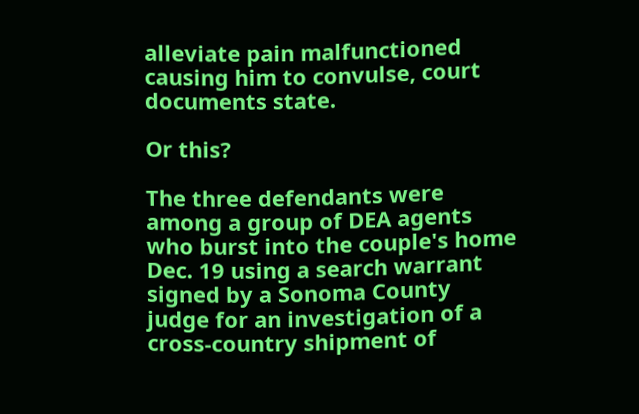alleviate pain malfunctioned causing him to convulse, court documents state.

Or this?

The three defendants were among a group of DEA agents who burst into the couple's home Dec. 19 using a search warrant signed by a Sonoma County judge for an investigation of a cross-country shipment of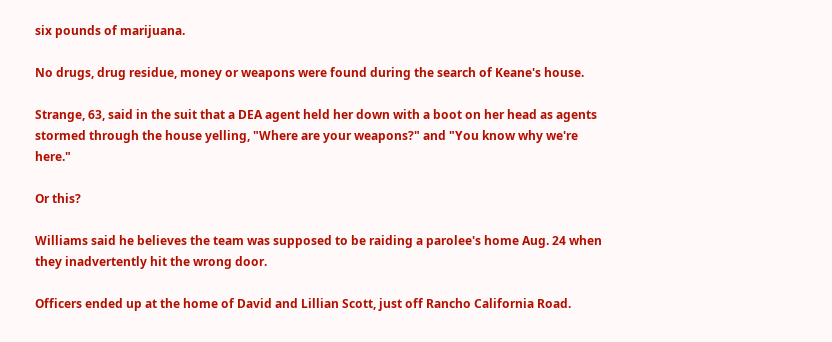six pounds of marijuana.

No drugs, drug residue, money or weapons were found during the search of Keane's house.

Strange, 63, said in the suit that a DEA agent held her down with a boot on her head as agents stormed through the house yelling, "Where are your weapons?" and "You know why we're here."

Or this?

Williams said he believes the team was supposed to be raiding a parolee's home Aug. 24 when they inadvertently hit the wrong door.

Officers ended up at the home of David and Lillian Scott, just off Rancho California Road.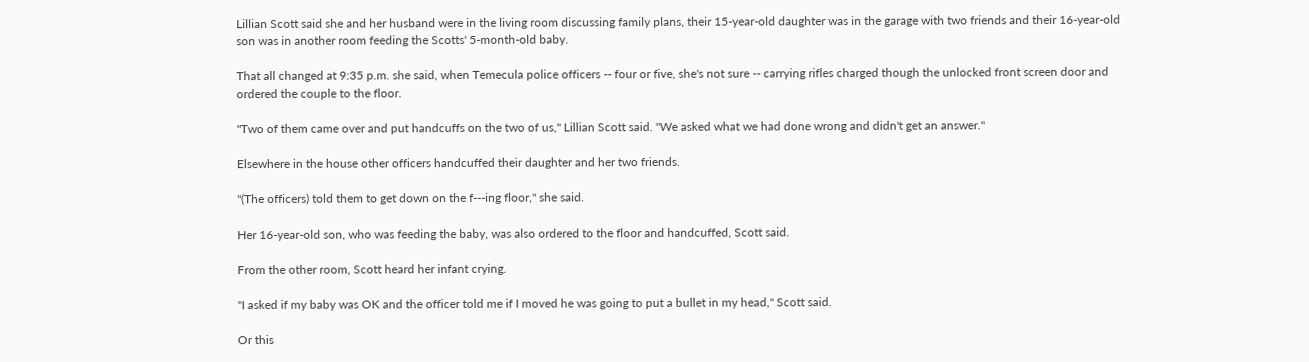Lillian Scott said she and her husband were in the living room discussing family plans, their 15-year-old daughter was in the garage with two friends and their 16-year-old son was in another room feeding the Scotts' 5-month-old baby.

That all changed at 9:35 p.m. she said, when Temecula police officers -- four or five, she's not sure -- carrying rifles charged though the unlocked front screen door and ordered the couple to the floor.

"Two of them came over and put handcuffs on the two of us," Lillian Scott said. "We asked what we had done wrong and didn't get an answer."

Elsewhere in the house other officers handcuffed their daughter and her two friends.

"(The officers) told them to get down on the f---ing floor," she said.

Her 16-year-old son, who was feeding the baby, was also ordered to the floor and handcuffed, Scott said.

From the other room, Scott heard her infant crying.

"I asked if my baby was OK and the officer told me if I moved he was going to put a bullet in my head," Scott said.

Or this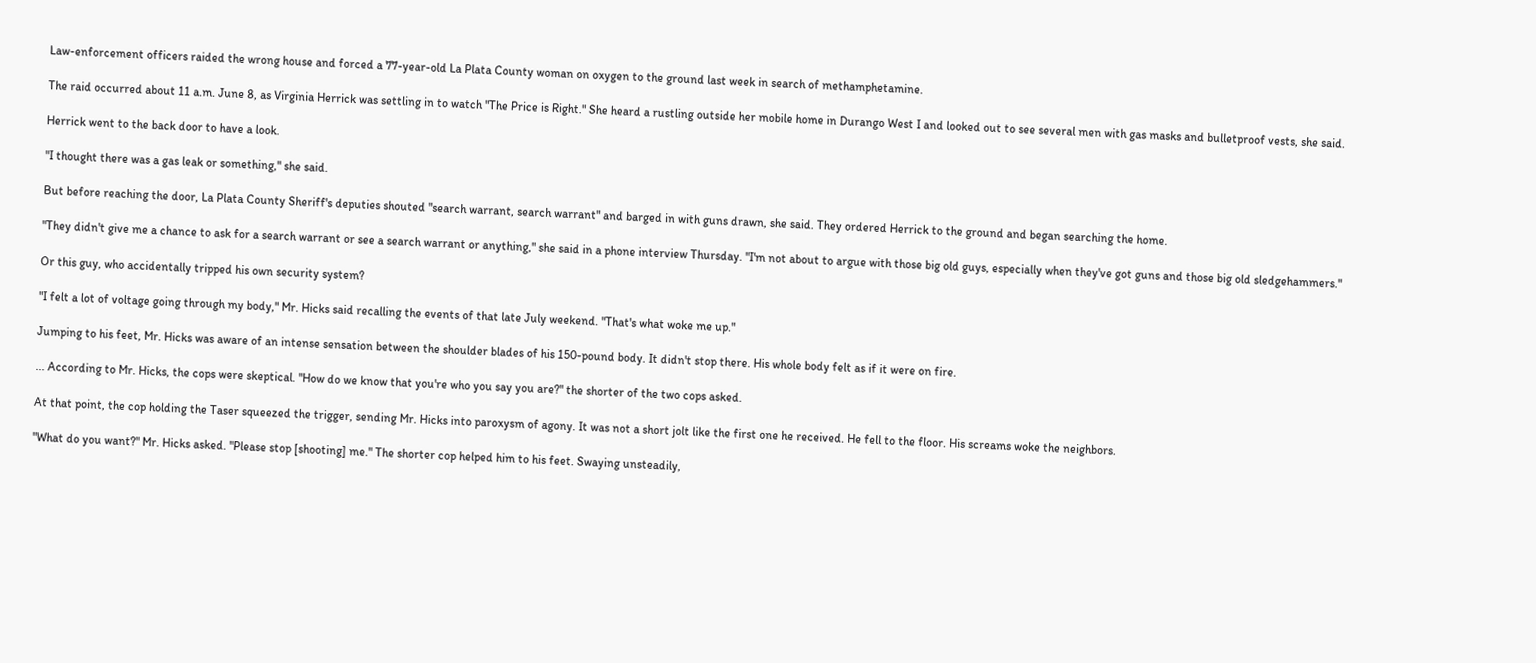Law-enforcement officers raided the wrong house and forced a 77-year-old La Plata County woman on oxygen to the ground last week in search of methamphetamine.

The raid occurred about 11 a.m. June 8, as Virginia Herrick was settling in to watch "The Price is Right." She heard a rustling outside her mobile home in Durango West I and looked out to see several men with gas masks and bulletproof vests, she said.

Herrick went to the back door to have a look.

"I thought there was a gas leak or something," she said.

But before reaching the door, La Plata County Sheriff's deputies shouted "search warrant, search warrant" and barged in with guns drawn, she said. They ordered Herrick to the ground and began searching the home.

"They didn't give me a chance to ask for a search warrant or see a search warrant or anything," she said in a phone interview Thursday. "I'm not about to argue with those big old guys, especially when they've got guns and those big old sledgehammers."

Or this guy, who accidentally tripped his own security system?

"I felt a lot of voltage going through my body," Mr. Hicks said recalling the events of that late July weekend. "That's what woke me up."

Jumping to his feet, Mr. Hicks was aware of an intense sensation between the shoulder blades of his 150-pound body. It didn't stop there. His whole body felt as if it were on fire.

... According to Mr. Hicks, the cops were skeptical. "How do we know that you're who you say you are?" the shorter of the two cops asked.

At that point, the cop holding the Taser squeezed the trigger, sending Mr. Hicks into paroxysm of agony. It was not a short jolt like the first one he received. He fell to the floor. His screams woke the neighbors.

"What do you want?" Mr. Hicks asked. "Please stop [shooting] me." The shorter cop helped him to his feet. Swaying unsteadily,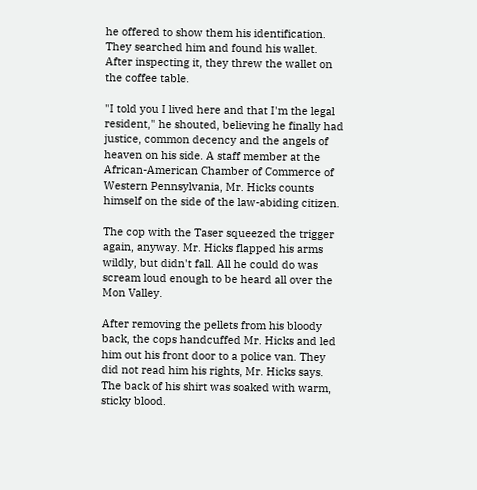he offered to show them his identification. They searched him and found his wallet. After inspecting it, they threw the wallet on the coffee table.

"I told you I lived here and that I'm the legal resident," he shouted, believing he finally had justice, common decency and the angels of heaven on his side. A staff member at the African-American Chamber of Commerce of Western Pennsylvania, Mr. Hicks counts himself on the side of the law-abiding citizen.

The cop with the Taser squeezed the trigger again, anyway. Mr. Hicks flapped his arms wildly, but didn't fall. All he could do was scream loud enough to be heard all over the Mon Valley.

After removing the pellets from his bloody back, the cops handcuffed Mr. Hicks and led him out his front door to a police van. They did not read him his rights, Mr. Hicks says. The back of his shirt was soaked with warm, sticky blood.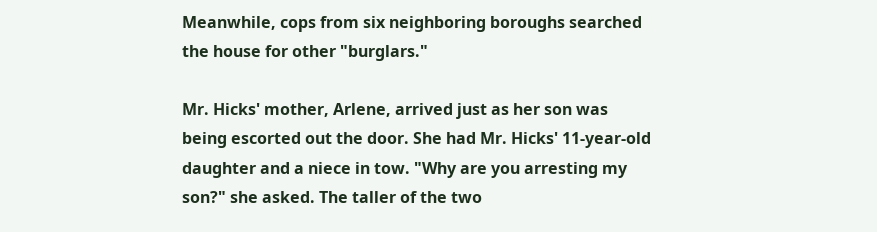Meanwhile, cops from six neighboring boroughs searched the house for other "burglars."

Mr. Hicks' mother, Arlene, arrived just as her son was being escorted out the door. She had Mr. Hicks' 11-year-old daughter and a niece in tow. "Why are you arresting my son?" she asked. The taller of the two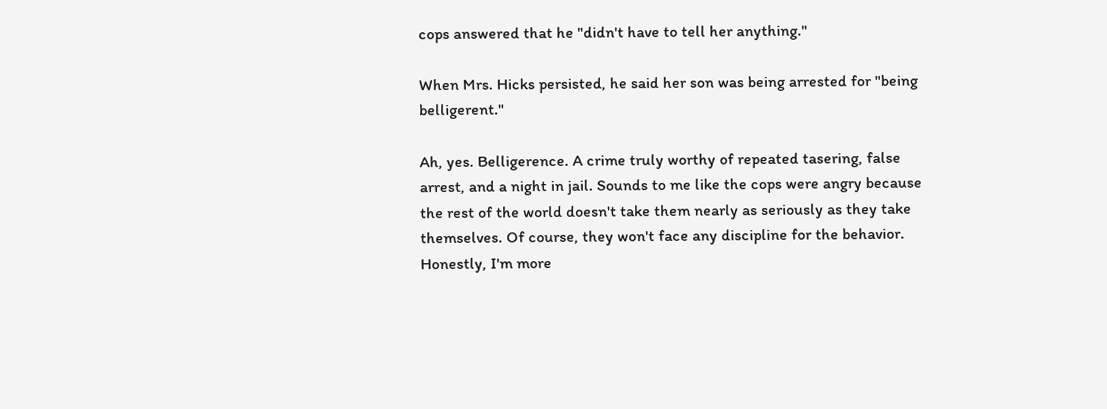cops answered that he "didn't have to tell her anything."

When Mrs. Hicks persisted, he said her son was being arrested for "being belligerent."

Ah, yes. Belligerence. A crime truly worthy of repeated tasering, false arrest, and a night in jail. Sounds to me like the cops were angry because the rest of the world doesn't take them nearly as seriously as they take themselves. Of course, they won't face any discipline for the behavior. Honestly, I'm more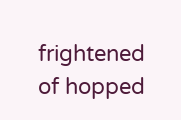frightened of hopped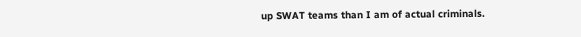up SWAT teams than I am of actual criminals.